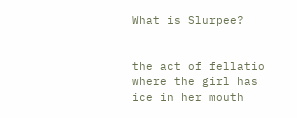What is Slurpee?


the act of fellatio where the girl has ice in her mouth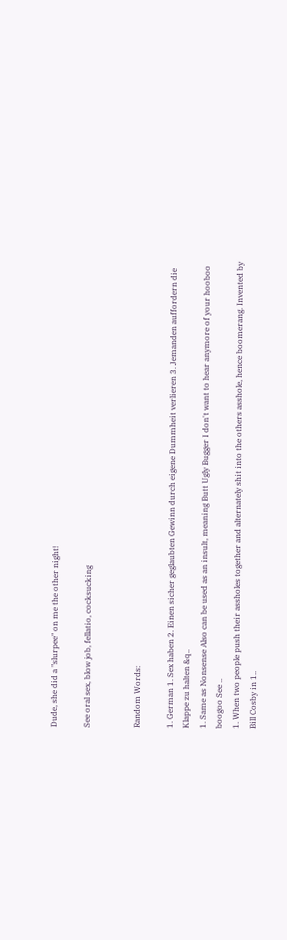Dude, she did a "slurpee" on me the other night!

See oral sex, blow job, fellatio, cocksucking


Random Words:

1. German 1. Sex haben 2. Einen sicher geglaubten Gewinn durch eigene Dummheit verlieren 3. Jemanden auffordern die Klappe zu halten &q..
1. Same as Nonsense Also can be used as an insult, meaning Butt Ugly Bugger I don't want to hear anymore of your hooboo boogoo See ..
1. When two people push their assholes together and alternately shit into the others asshole, hence boomerang. Invented by Bill Cosby in 1..